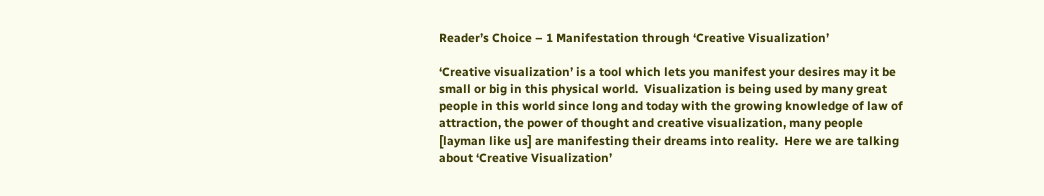Reader’s Choice – 1 Manifestation through ‘Creative Visualization’

‘Creative visualization’ is a tool which lets you manifest your desires may it be small or big in this physical world.  Visualization is being used by many great people in this world since long and today with the growing knowledge of law of attraction, the power of thought and creative visualization, many people [layman like us] are manifesting their dreams into reality.  Here we are talking about ‘Creative Visualization’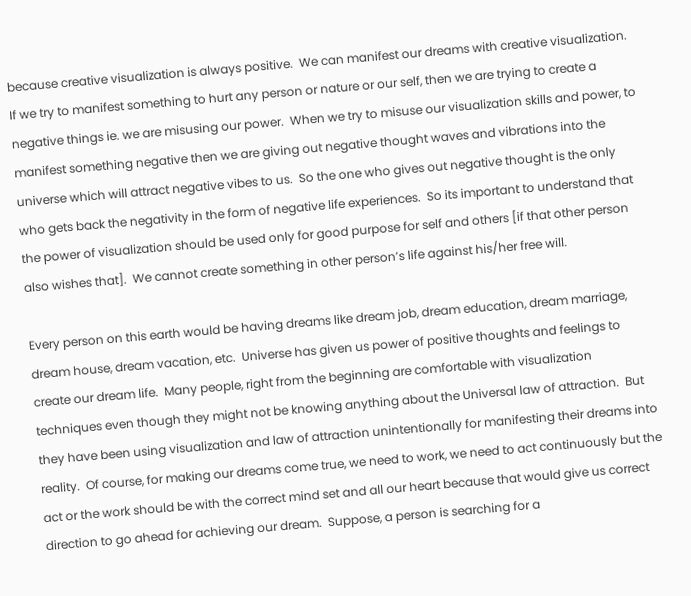because creative visualization is always positive.  We can manifest our dreams with creative visualization.  If we try to manifest something to hurt any person or nature or our self, then we are trying to create a negative things ie. we are misusing our power.  When we try to misuse our visualization skills and power, to manifest something negative then we are giving out negative thought waves and vibrations into the universe which will attract negative vibes to us.  So the one who gives out negative thought is the only who gets back the negativity in the form of negative life experiences.  So its important to understand that the power of visualization should be used only for good purpose for self and others [if that other person also wishes that].  We cannot create something in other person’s life against his/her free will.

Every person on this earth would be having dreams like dream job, dream education, dream marriage, dream house, dream vacation, etc.  Universe has given us power of positive thoughts and feelings to create our dream life.  Many people, right from the beginning are comfortable with visualization techniques even though they might not be knowing anything about the Universal law of attraction.  But they have been using visualization and law of attraction unintentionally for manifesting their dreams into reality.  Of course, for making our dreams come true, we need to work, we need to act continuously but the act or the work should be with the correct mind set and all our heart because that would give us correct direction to go ahead for achieving our dream.  Suppose, a person is searching for a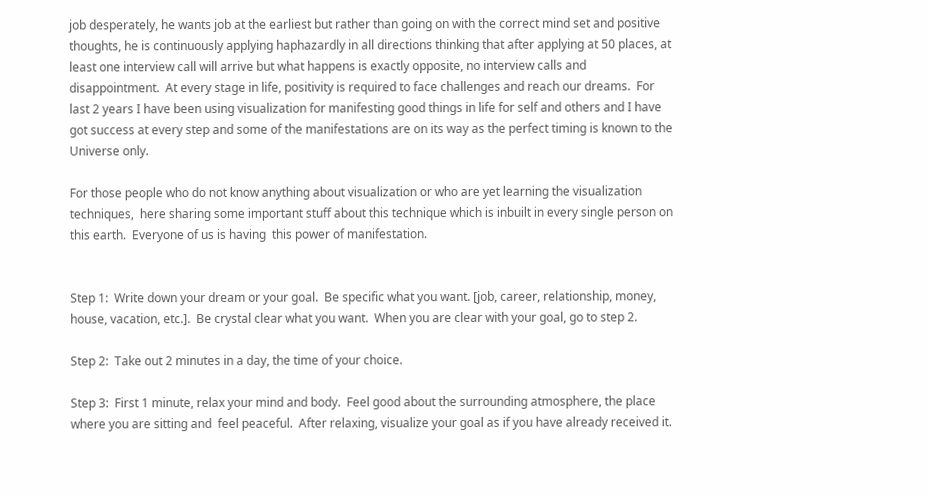job desperately, he wants job at the earliest but rather than going on with the correct mind set and positive thoughts, he is continuously applying haphazardly in all directions thinking that after applying at 50 places, at least one interview call will arrive but what happens is exactly opposite, no interview calls and disappointment.  At every stage in life, positivity is required to face challenges and reach our dreams.  For last 2 years I have been using visualization for manifesting good things in life for self and others and I have got success at every step and some of the manifestations are on its way as the perfect timing is known to the Universe only.

For those people who do not know anything about visualization or who are yet learning the visualization techniques,  here sharing some important stuff about this technique which is inbuilt in every single person on this earth.  Everyone of us is having  this power of manifestation.


Step 1:  Write down your dream or your goal.  Be specific what you want. [job, career, relationship, money, house, vacation, etc.].  Be crystal clear what you want.  When you are clear with your goal, go to step 2.

Step 2:  Take out 2 minutes in a day, the time of your choice.

Step 3:  First 1 minute, relax your mind and body.  Feel good about the surrounding atmosphere, the place where you are sitting and  feel peaceful.  After relaxing, visualize your goal as if you have already received it.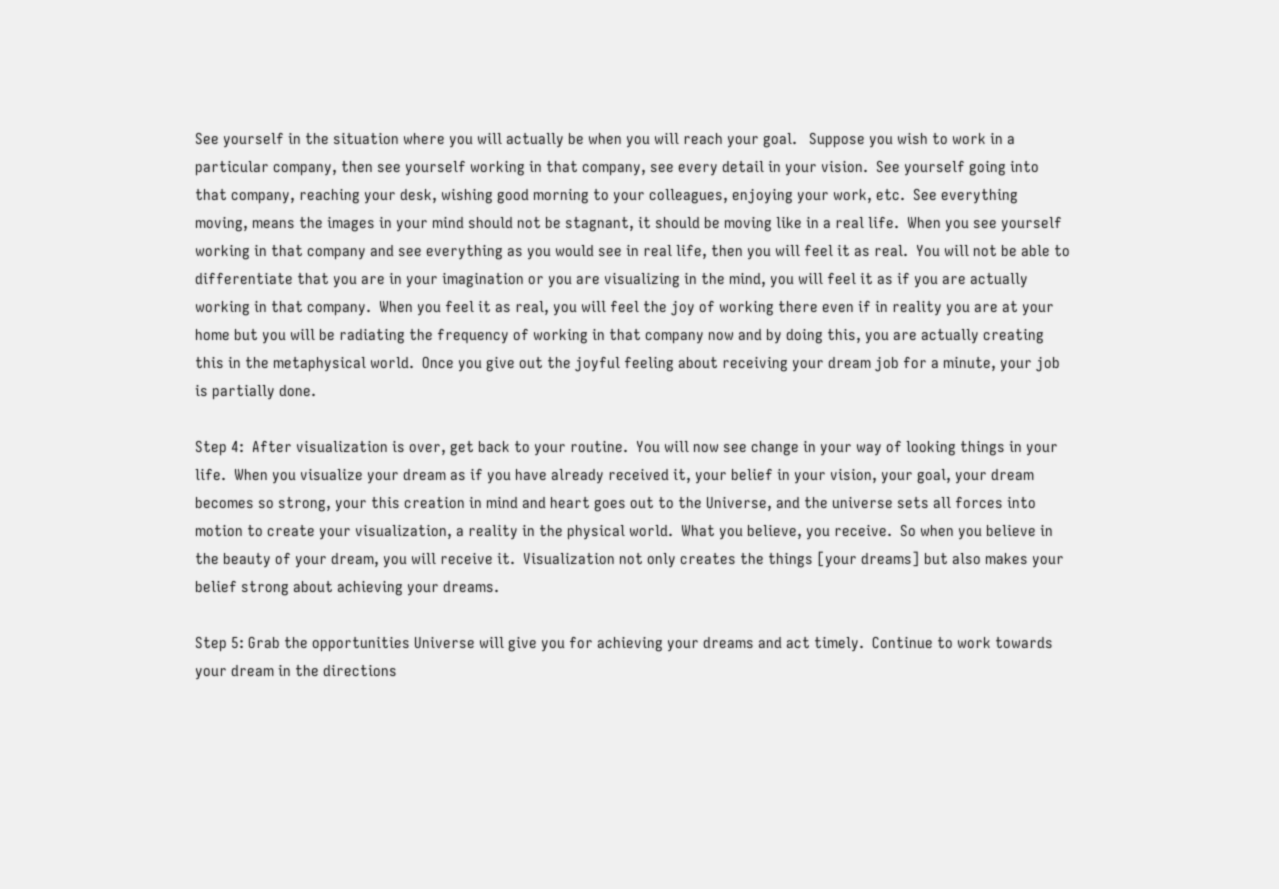See yourself in the situation where you will actually be when you will reach your goal.   Suppose you wish to work in a particular company, then see yourself working in that company, see every detail in your vision.  See yourself going into that company, reaching your desk, wishing good morning to your colleagues, enjoying your work, etc.  See everything moving, means the images in your mind should not be stagnant, it should be moving like in a real life.  When you see yourself working in that company and see everything as you would see in real life, then you will feel it as real.  You will not be able to differentiate that you are in your imagination or you are visualizing in the mind, you will feel it as if you are actually working in that company.  When you feel it as real, you will feel the joy of working there even if in reality you are at your home but you will be radiating the frequency of working in that company now and by doing this, you are actually creating this in the metaphysical world.  Once you give out the joyful feeling about receiving your dream job for a minute, your job is partially done.

Step 4:  After visualization is over, get back to your routine.  You will now see change in your way of looking things in your life.  When you visualize your dream as if you have already received it, your belief in your vision, your goal, your dream becomes so strong, your this creation in mind and heart goes out to the Universe, and the universe sets all forces into motion to create your visualization, a reality in the physical world.  What you believe, you receive.  So when you believe in the beauty of your dream, you will receive it.  Visualization not only creates the things [your dreams] but also makes your belief strong about achieving your dreams.

Step 5: Grab the opportunities Universe will give you for achieving your dreams and act timely.  Continue to work towards your dream in the directions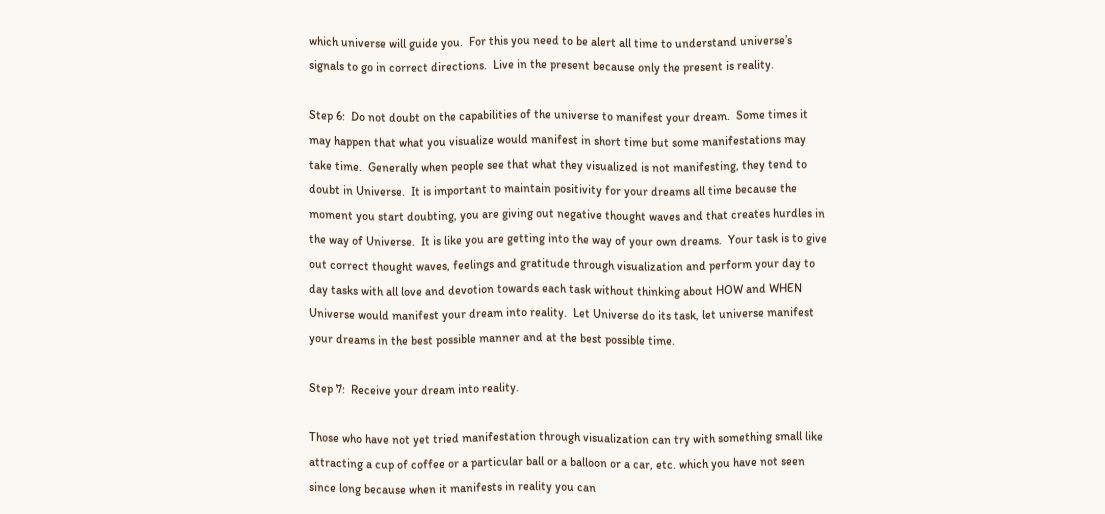which universe will guide you.  For this you need to be alert all time to understand universe’s signals to go in correct directions.  Live in the present because only the present is reality.

Step 6:  Do not doubt on the capabilities of the universe to manifest your dream.  Some times it may happen that what you visualize would manifest in short time but some manifestations may take time.  Generally when people see that what they visualized is not manifesting, they tend to doubt in Universe.  It is important to maintain positivity for your dreams all time because the moment you start doubting, you are giving out negative thought waves and that creates hurdles in the way of Universe.  It is like you are getting into the way of your own dreams.  Your task is to give out correct thought waves, feelings and gratitude through visualization and perform your day to day tasks with all love and devotion towards each task without thinking about HOW and WHEN Universe would manifest your dream into reality.  Let Universe do its task, let universe manifest your dreams in the best possible manner and at the best possible time.

Step 7:  Receive your dream into reality.

Those who have not yet tried manifestation through visualization can try with something small like attracting a cup of coffee or a particular ball or a balloon or a car, etc. which you have not seen since long because when it manifests in reality you can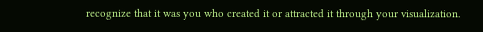recognize that it was you who created it or attracted it through your visualization.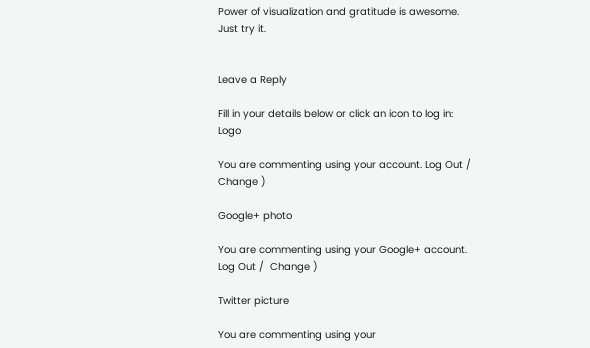Power of visualization and gratitude is awesome.  Just try it.


Leave a Reply

Fill in your details below or click an icon to log in: Logo

You are commenting using your account. Log Out /  Change )

Google+ photo

You are commenting using your Google+ account. Log Out /  Change )

Twitter picture

You are commenting using your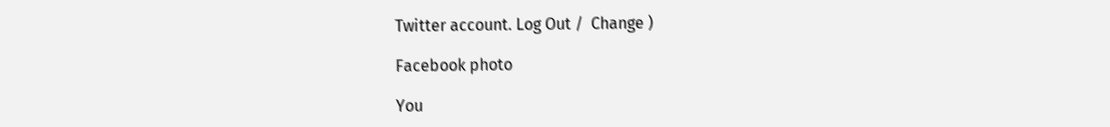Twitter account. Log Out /  Change )

Facebook photo

You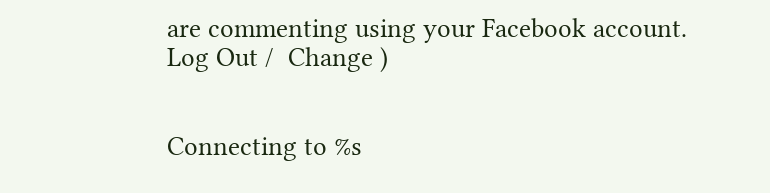are commenting using your Facebook account. Log Out /  Change )


Connecting to %s